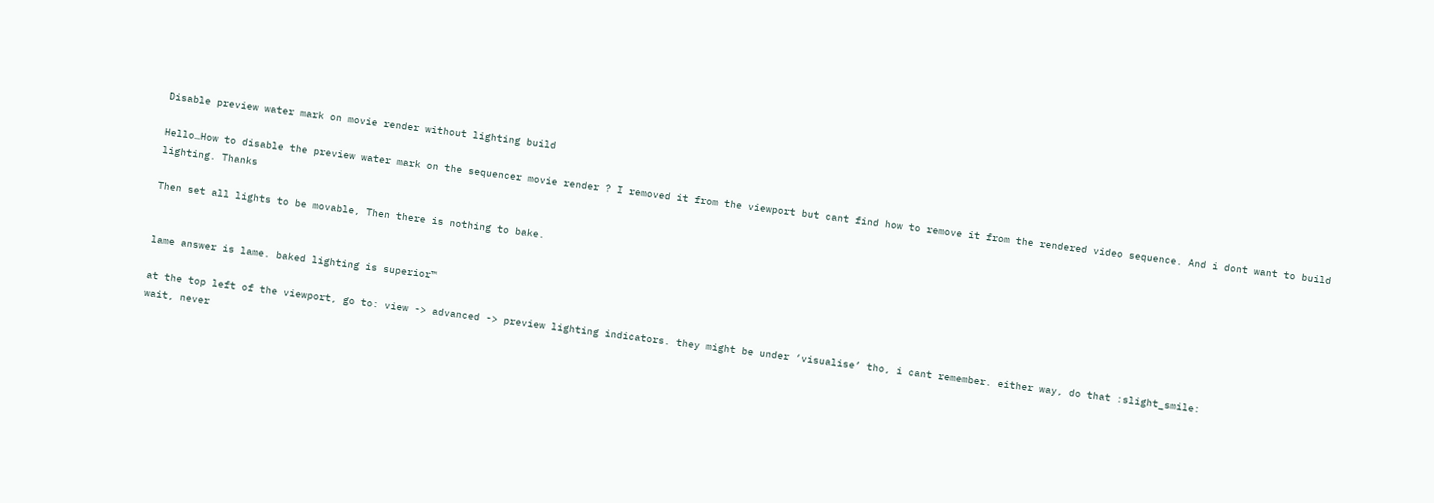Disable preview water mark on movie render without lighting build

Hello…How to disable the preview water mark on the sequencer movie render ? I removed it from the viewport but cant find how to remove it from the rendered video sequence. And i dont want to build lighting. Thanks

Then set all lights to be movable, Then there is nothing to bake.


lame answer is lame. baked lighting is superior™

at the top left of the viewport, go to: view -> advanced -> preview lighting indicators. they might be under ‘visualise’ tho, i cant remember. either way, do that :slight_smile:
wait, never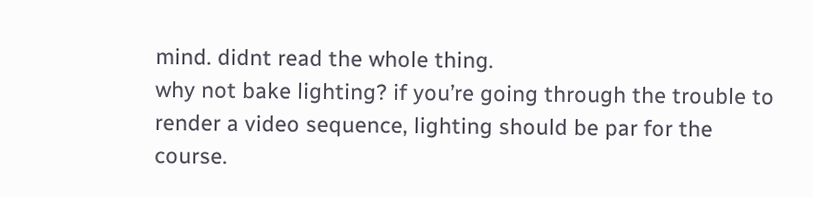mind. didnt read the whole thing.
why not bake lighting? if you’re going through the trouble to render a video sequence, lighting should be par for the course.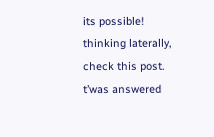its possible! thinking laterally, check this post. t’was answered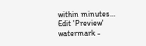within minutes… Edit 'Preview' watermark -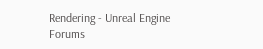Rendering - Unreal Engine Forums